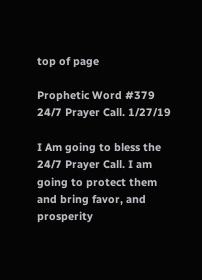top of page

Prophetic Word #379 24/7 Prayer Call. 1/27/19

I Am going to bless the 24/7 Prayer Call. I am going to protect them and bring favor, and prosperity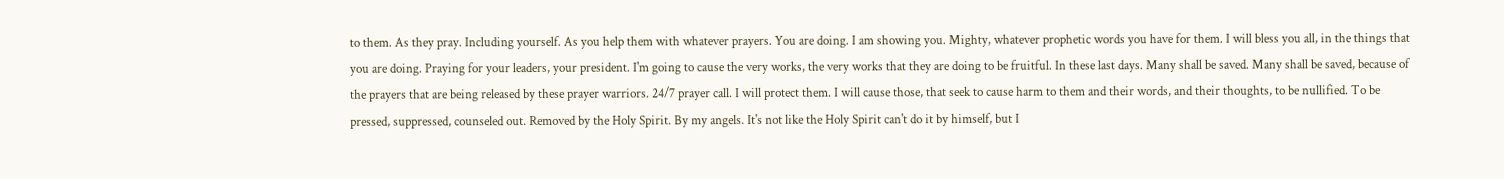to them. As they pray. Including yourself. As you help them with whatever prayers. You are doing. I am showing you. Mighty, whatever prophetic words you have for them. I will bless you all, in the things that you are doing. Praying for your leaders, your president. I'm going to cause the very works, the very works that they are doing to be fruitful. In these last days. Many shall be saved. Many shall be saved, because of the prayers that are being released by these prayer warriors. 24/7 prayer call. I will protect them. I will cause those, that seek to cause harm to them and their words, and their thoughts, to be nullified. To be pressed, suppressed, counseled out. Removed by the Holy Spirit. By my angels. It's not like the Holy Spirit can't do it by himself, but I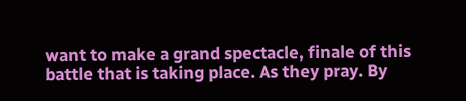want to make a grand spectacle, finale of this battle that is taking place. As they pray. By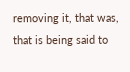removing it, that was, that is being said to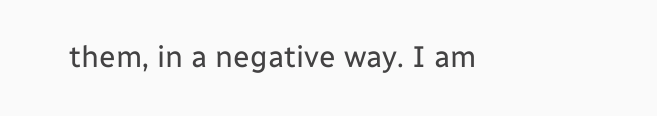them, in a negative way. I am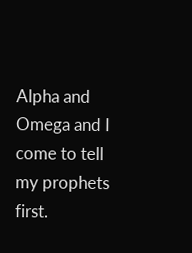Alpha and Omega and I come to tell my prophets first.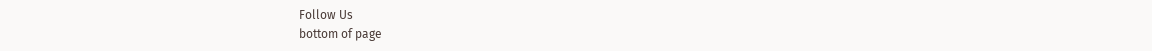Follow Us
bottom of page